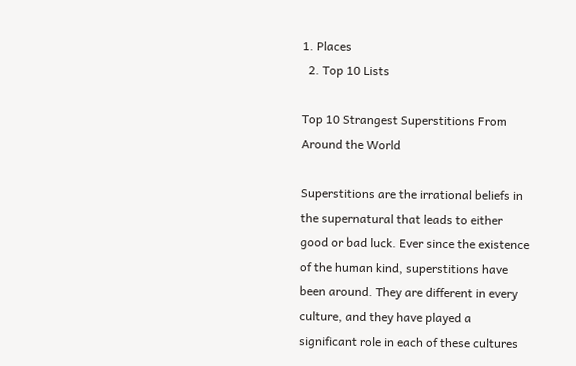1. Places
  2. Top 10 Lists

Top 10 Strangest Superstitions From Around the World

Superstitions are the irrational beliefs in the supernatural that leads to either good or bad luck. Ever since the existence of the human kind, superstitions have been around. They are different in every culture, and they have played a significant role in each of these cultures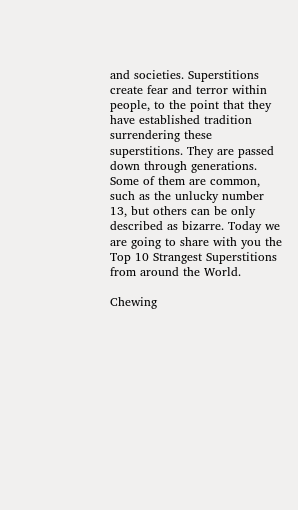and societies. Superstitions create fear and terror within people, to the point that they have established tradition surrendering these superstitions. They are passed down through generations. Some of them are common, such as the unlucky number 13, but others can be only described as bizarre. Today we are going to share with you the Top 10 Strangest Superstitions from around the World.

Chewing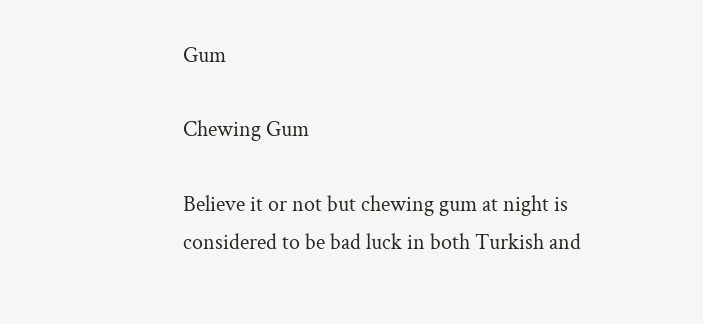Gum

Chewing Gum

Believe it or not but chewing gum at night is considered to be bad luck in both Turkish and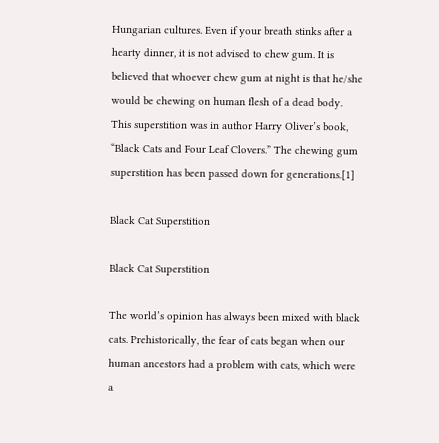Hungarian cultures. Even if your breath stinks after a hearty dinner, it is not advised to chew gum. It is believed that whoever chew gum at night is that he/she would be chewing on human flesh of a dead body. This superstition was in author Harry Oliver’s book, “Black Cats and Four Leaf Clovers.” The chewing gum superstition has been passed down for generations.[1]

Black Cat Superstition

Black Cat Superstition

The world’s opinion has always been mixed with black cats. Prehistorically, the fear of cats began when our human ancestors had a problem with cats, which were a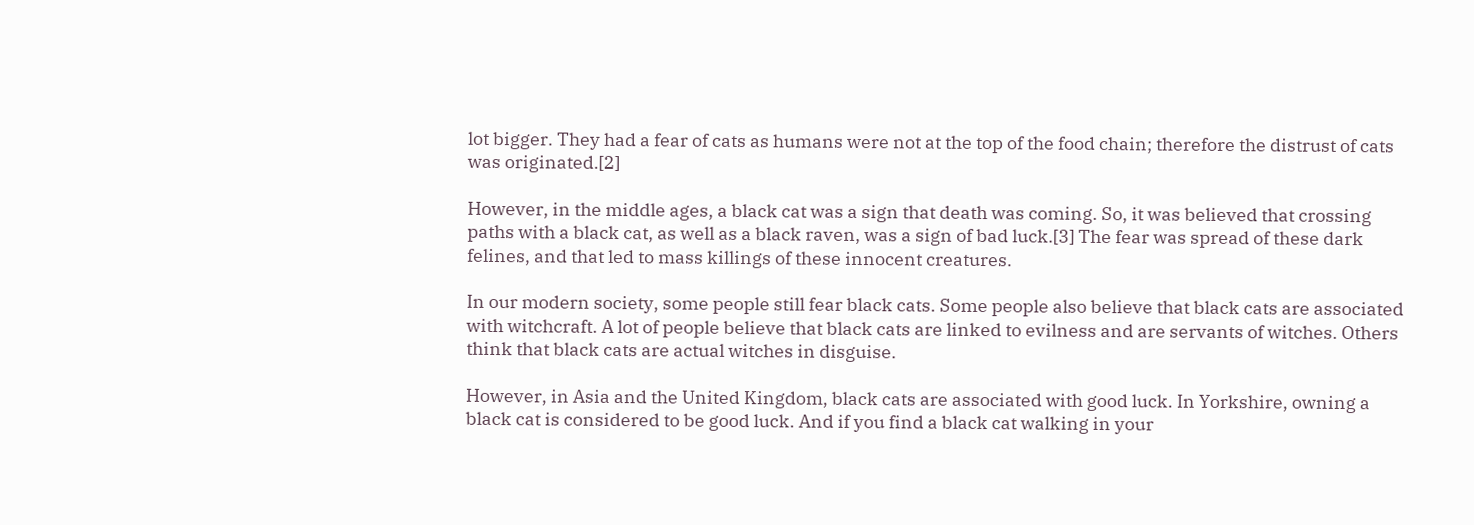lot bigger. They had a fear of cats as humans were not at the top of the food chain; therefore the distrust of cats was originated.[2]

However, in the middle ages, a black cat was a sign that death was coming. So, it was believed that crossing paths with a black cat, as well as a black raven, was a sign of bad luck.[3] The fear was spread of these dark felines, and that led to mass killings of these innocent creatures.

In our modern society, some people still fear black cats. Some people also believe that black cats are associated with witchcraft. A lot of people believe that black cats are linked to evilness and are servants of witches. Others think that black cats are actual witches in disguise.

However, in Asia and the United Kingdom, black cats are associated with good luck. In Yorkshire, owning a black cat is considered to be good luck. And if you find a black cat walking in your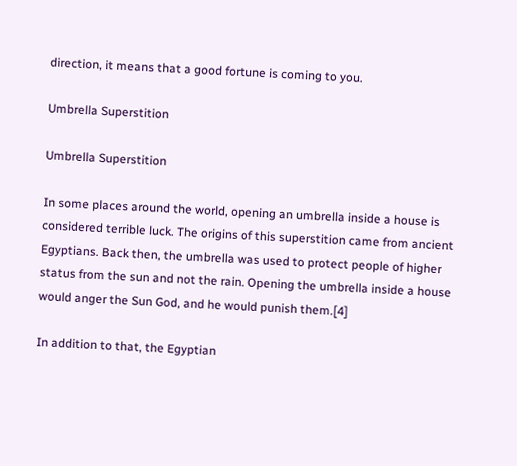direction, it means that a good fortune is coming to you.

Umbrella Superstition

Umbrella Superstition

In some places around the world, opening an umbrella inside a house is considered terrible luck. The origins of this superstition came from ancient Egyptians. Back then, the umbrella was used to protect people of higher status from the sun and not the rain. Opening the umbrella inside a house would anger the Sun God, and he would punish them.[4]

In addition to that, the Egyptian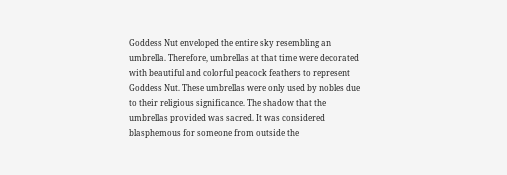Goddess Nut enveloped the entire sky resembling an umbrella. Therefore, umbrellas at that time were decorated with beautiful and colorful peacock feathers to represent Goddess Nut. These umbrellas were only used by nobles due to their religious significance. The shadow that the umbrellas provided was sacred. It was considered blasphemous for someone from outside the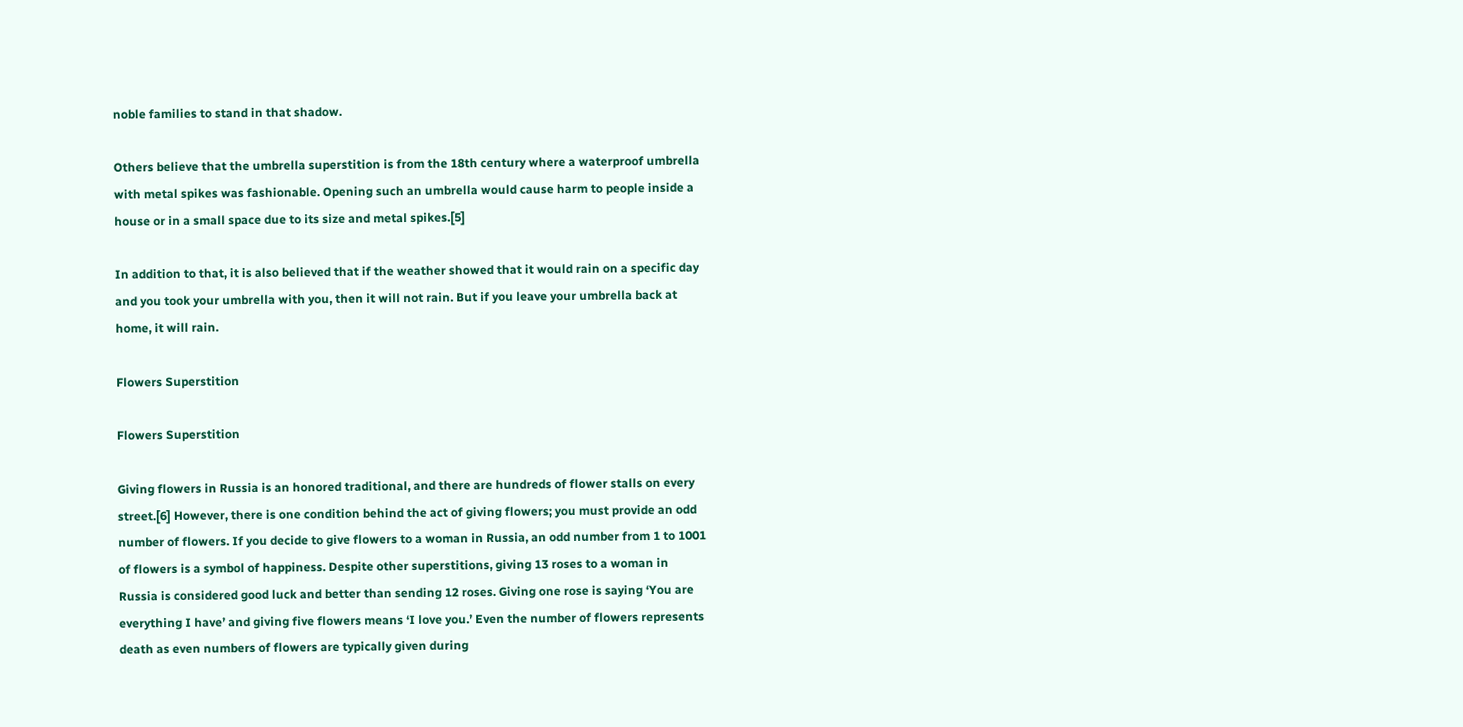noble families to stand in that shadow.

Others believe that the umbrella superstition is from the 18th century where a waterproof umbrella with metal spikes was fashionable. Opening such an umbrella would cause harm to people inside a house or in a small space due to its size and metal spikes.[5]

In addition to that, it is also believed that if the weather showed that it would rain on a specific day and you took your umbrella with you, then it will not rain. But if you leave your umbrella back at home, it will rain.

Flowers Superstition

Flowers Superstition

Giving flowers in Russia is an honored traditional, and there are hundreds of flower stalls on every street.[6] However, there is one condition behind the act of giving flowers; you must provide an odd number of flowers. If you decide to give flowers to a woman in Russia, an odd number from 1 to 1001 of flowers is a symbol of happiness. Despite other superstitions, giving 13 roses to a woman in Russia is considered good luck and better than sending 12 roses. Giving one rose is saying ‘You are everything I have’ and giving five flowers means ‘I love you.’ Even the number of flowers represents death as even numbers of flowers are typically given during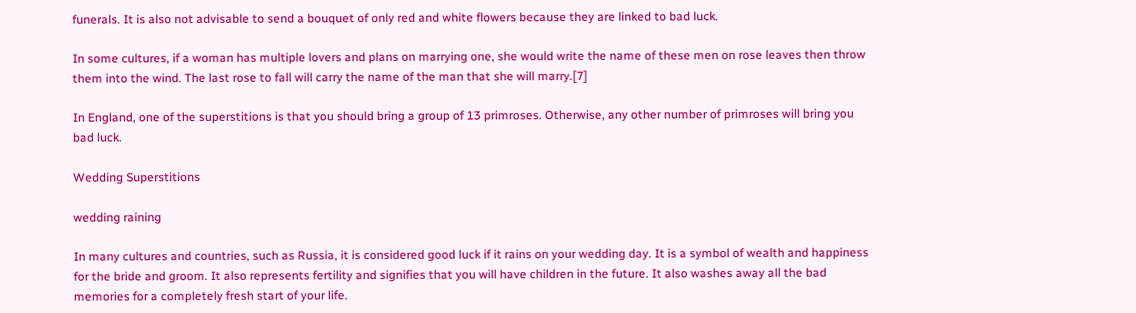funerals. It is also not advisable to send a bouquet of only red and white flowers because they are linked to bad luck.

In some cultures, if a woman has multiple lovers and plans on marrying one, she would write the name of these men on rose leaves then throw them into the wind. The last rose to fall will carry the name of the man that she will marry.[7]

In England, one of the superstitions is that you should bring a group of 13 primroses. Otherwise, any other number of primroses will bring you bad luck.

Wedding Superstitions

wedding raining

In many cultures and countries, such as Russia, it is considered good luck if it rains on your wedding day. It is a symbol of wealth and happiness for the bride and groom. It also represents fertility and signifies that you will have children in the future. It also washes away all the bad memories for a completely fresh start of your life.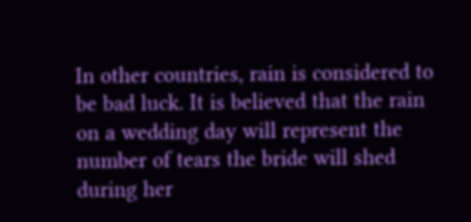In other countries, rain is considered to be bad luck. It is believed that the rain on a wedding day will represent the number of tears the bride will shed during her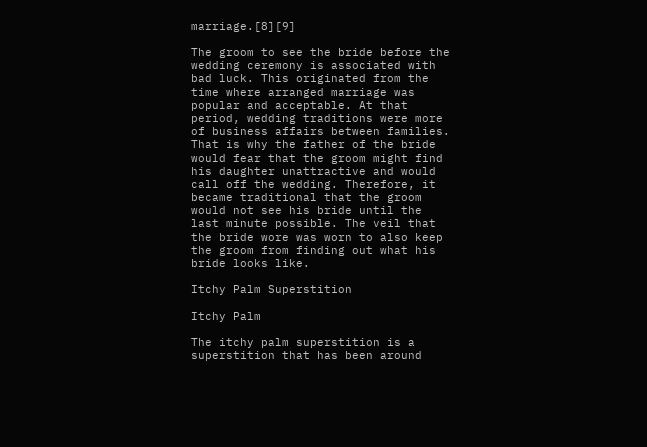marriage.[8][9]

The groom to see the bride before the wedding ceremony is associated with bad luck. This originated from the time where arranged marriage was popular and acceptable. At that period, wedding traditions were more of business affairs between families. That is why the father of the bride would fear that the groom might find his daughter unattractive and would call off the wedding. Therefore, it became traditional that the groom would not see his bride until the last minute possible. The veil that the bride wore was worn to also keep the groom from finding out what his bride looks like.

Itchy Palm Superstition

Itchy Palm

The itchy palm superstition is a superstition that has been around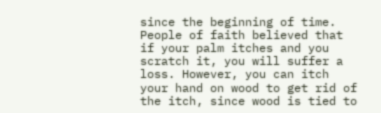since the beginning of time. People of faith believed that if your palm itches and you scratch it, you will suffer a loss. However, you can itch your hand on wood to get rid of the itch, since wood is tied to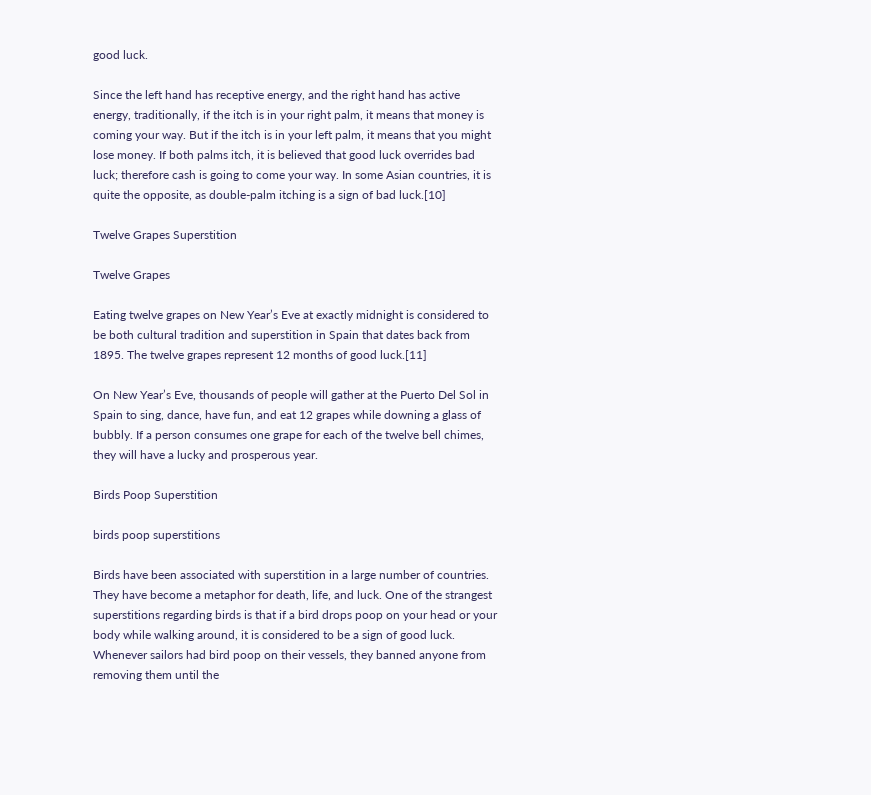good luck.

Since the left hand has receptive energy, and the right hand has active energy, traditionally, if the itch is in your right palm, it means that money is coming your way. But if the itch is in your left palm, it means that you might lose money. If both palms itch, it is believed that good luck overrides bad luck; therefore cash is going to come your way. In some Asian countries, it is quite the opposite, as double-palm itching is a sign of bad luck.[10]

Twelve Grapes Superstition

Twelve Grapes

Eating twelve grapes on New Year’s Eve at exactly midnight is considered to be both cultural tradition and superstition in Spain that dates back from 1895. The twelve grapes represent 12 months of good luck.[11]

On New Year’s Eve, thousands of people will gather at the Puerto Del Sol in Spain to sing, dance, have fun, and eat 12 grapes while downing a glass of bubbly. If a person consumes one grape for each of the twelve bell chimes, they will have a lucky and prosperous year.

Birds Poop Superstition

birds poop superstitions

Birds have been associated with superstition in a large number of countries. They have become a metaphor for death, life, and luck. One of the strangest superstitions regarding birds is that if a bird drops poop on your head or your body while walking around, it is considered to be a sign of good luck. Whenever sailors had bird poop on their vessels, they banned anyone from removing them until the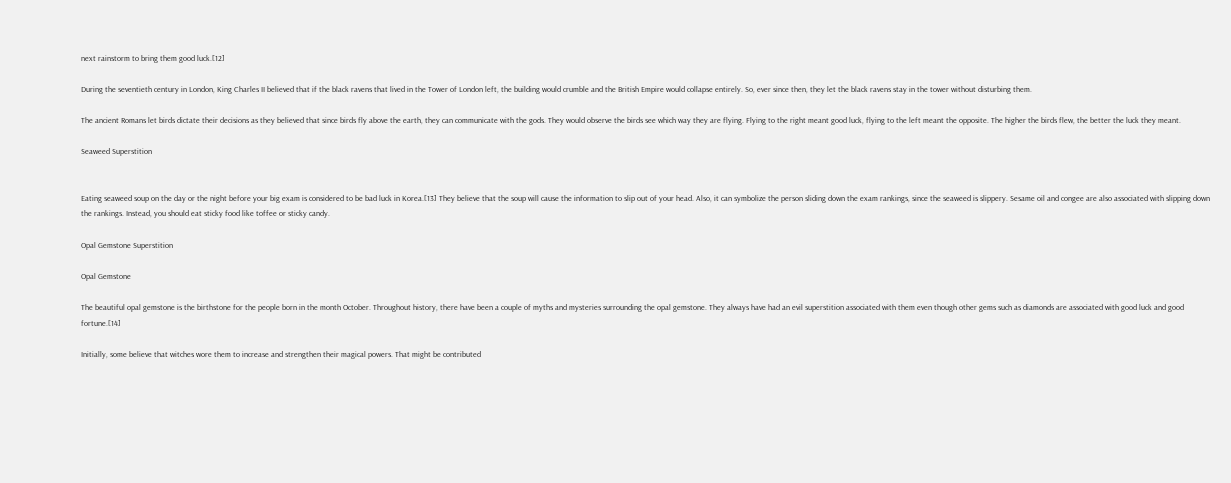next rainstorm to bring them good luck.[12]

During the seventieth century in London, King Charles II believed that if the black ravens that lived in the Tower of London left, the building would crumble and the British Empire would collapse entirely. So, ever since then, they let the black ravens stay in the tower without disturbing them.

The ancient Romans let birds dictate their decisions as they believed that since birds fly above the earth, they can communicate with the gods. They would observe the birds see which way they are flying. Flying to the right meant good luck, flying to the left meant the opposite. The higher the birds flew, the better the luck they meant.

Seaweed Superstition


Eating seaweed soup on the day or the night before your big exam is considered to be bad luck in Korea.[13] They believe that the soup will cause the information to slip out of your head. Also, it can symbolize the person sliding down the exam rankings, since the seaweed is slippery. Sesame oil and congee are also associated with slipping down the rankings. Instead, you should eat sticky food like toffee or sticky candy.

Opal Gemstone Superstition

Opal Gemstone

The beautiful opal gemstone is the birthstone for the people born in the month October. Throughout history, there have been a couple of myths and mysteries surrounding the opal gemstone. They always have had an evil superstition associated with them even though other gems such as diamonds are associated with good luck and good fortune.[14]

Initially, some believe that witches wore them to increase and strengthen their magical powers. That might be contributed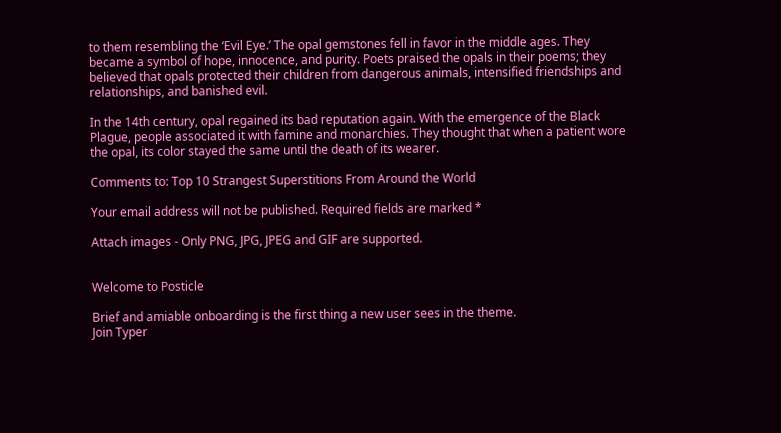to them resembling the ‘Evil Eye.’ The opal gemstones fell in favor in the middle ages. They became a symbol of hope, innocence, and purity. Poets praised the opals in their poems; they believed that opals protected their children from dangerous animals, intensified friendships and relationships, and banished evil.

In the 14th century, opal regained its bad reputation again. With the emergence of the Black Plague, people associated it with famine and monarchies. They thought that when a patient wore the opal, its color stayed the same until the death of its wearer.

Comments to: Top 10 Strangest Superstitions From Around the World

Your email address will not be published. Required fields are marked *

Attach images - Only PNG, JPG, JPEG and GIF are supported.


Welcome to Posticle

Brief and amiable onboarding is the first thing a new user sees in the theme.
Join Typer